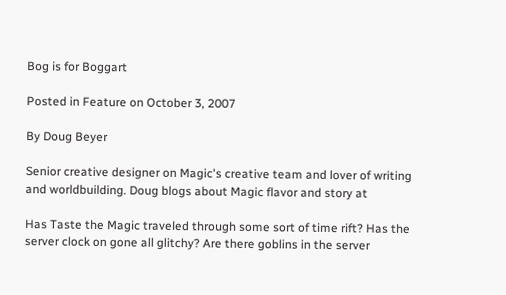Bog is for Boggart

Posted in Feature on October 3, 2007

By Doug Beyer

Senior creative designer on Magic's creative team and lover of writing and worldbuilding. Doug blogs about Magic flavor and story at

Has Taste the Magic traveled through some sort of time rift? Has the server clock on gone all glitchy? Are there goblins in the server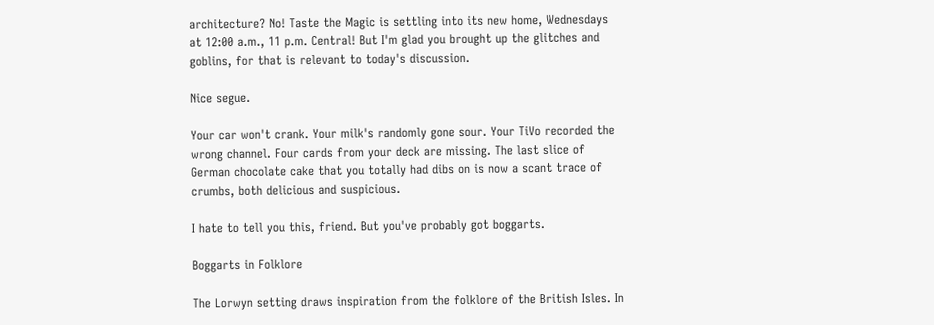architecture? No! Taste the Magic is settling into its new home, Wednesdays at 12:00 a.m., 11 p.m. Central! But I'm glad you brought up the glitches and goblins, for that is relevant to today's discussion.

Nice segue.

Your car won't crank. Your milk's randomly gone sour. Your TiVo recorded the wrong channel. Four cards from your deck are missing. The last slice of German chocolate cake that you totally had dibs on is now a scant trace of crumbs, both delicious and suspicious.

I hate to tell you this, friend. But you've probably got boggarts.

Boggarts in Folklore

The Lorwyn setting draws inspiration from the folklore of the British Isles. In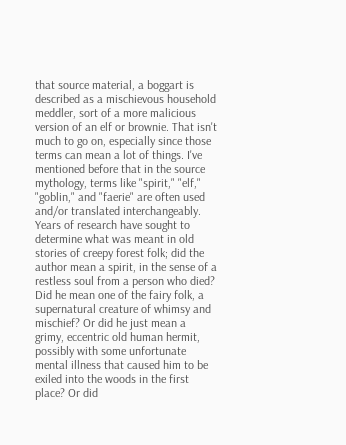that source material, a boggart is described as a mischievous household meddler, sort of a more malicious version of an elf or brownie. That isn't much to go on, especially since those terms can mean a lot of things. I've mentioned before that in the source mythology, terms like "spirit," "elf," "goblin," and "faerie" are often used and/or translated interchangeably. Years of research have sought to determine what was meant in old stories of creepy forest folk; did the author mean a spirit, in the sense of a restless soul from a person who died? Did he mean one of the fairy folk, a supernatural creature of whimsy and mischief? Or did he just mean a grimy, eccentric old human hermit, possibly with some unfortunate mental illness that caused him to be exiled into the woods in the first place? Or did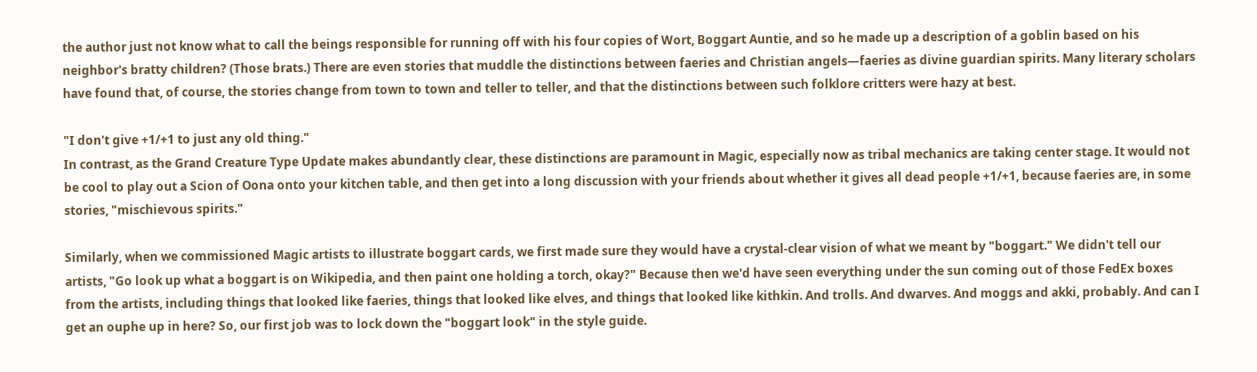the author just not know what to call the beings responsible for running off with his four copies of Wort, Boggart Auntie, and so he made up a description of a goblin based on his neighbor's bratty children? (Those brats.) There are even stories that muddle the distinctions between faeries and Christian angels—faeries as divine guardian spirits. Many literary scholars have found that, of course, the stories change from town to town and teller to teller, and that the distinctions between such folklore critters were hazy at best.

"I don't give +1/+1 to just any old thing."
In contrast, as the Grand Creature Type Update makes abundantly clear, these distinctions are paramount in Magic, especially now as tribal mechanics are taking center stage. It would not be cool to play out a Scion of Oona onto your kitchen table, and then get into a long discussion with your friends about whether it gives all dead people +1/+1, because faeries are, in some stories, "mischievous spirits."

Similarly, when we commissioned Magic artists to illustrate boggart cards, we first made sure they would have a crystal-clear vision of what we meant by "boggart." We didn't tell our artists, "Go look up what a boggart is on Wikipedia, and then paint one holding a torch, okay?" Because then we'd have seen everything under the sun coming out of those FedEx boxes from the artists, including things that looked like faeries, things that looked like elves, and things that looked like kithkin. And trolls. And dwarves. And moggs and akki, probably. And can I get an ouphe up in here? So, our first job was to lock down the "boggart look" in the style guide.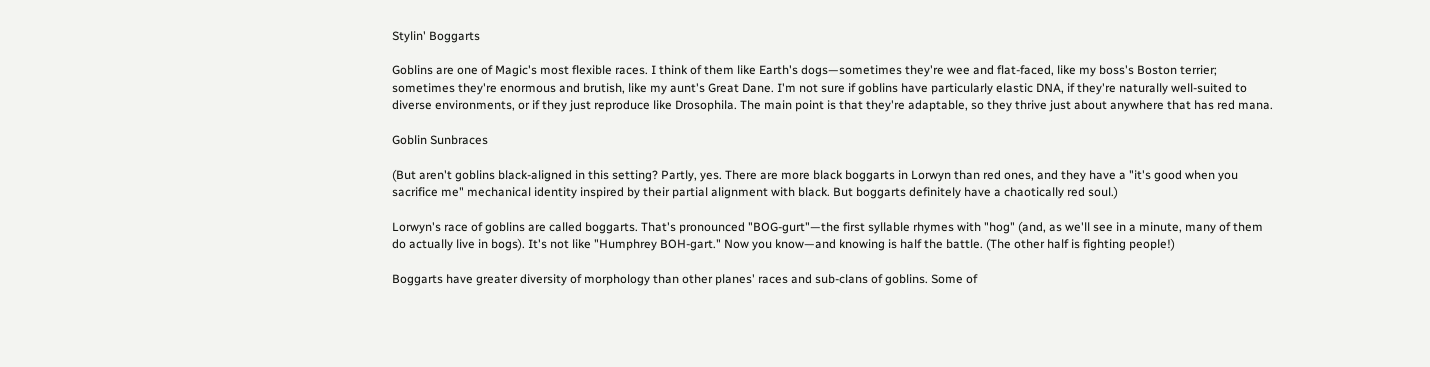Stylin' Boggarts

Goblins are one of Magic's most flexible races. I think of them like Earth's dogs—sometimes they're wee and flat-faced, like my boss's Boston terrier; sometimes they're enormous and brutish, like my aunt's Great Dane. I'm not sure if goblins have particularly elastic DNA, if they're naturally well-suited to diverse environments, or if they just reproduce like Drosophila. The main point is that they're adaptable, so they thrive just about anywhere that has red mana.

Goblin Sunbraces

(But aren't goblins black-aligned in this setting? Partly, yes. There are more black boggarts in Lorwyn than red ones, and they have a "it's good when you sacrifice me" mechanical identity inspired by their partial alignment with black. But boggarts definitely have a chaotically red soul.)

Lorwyn's race of goblins are called boggarts. That's pronounced "BOG-gurt"—the first syllable rhymes with "hog" (and, as we'll see in a minute, many of them do actually live in bogs). It's not like "Humphrey BOH-gart." Now you know—and knowing is half the battle. (The other half is fighting people!)

Boggarts have greater diversity of morphology than other planes' races and sub-clans of goblins. Some of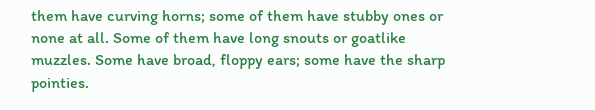them have curving horns; some of them have stubby ones or none at all. Some of them have long snouts or goatlike muzzles. Some have broad, floppy ears; some have the sharp pointies.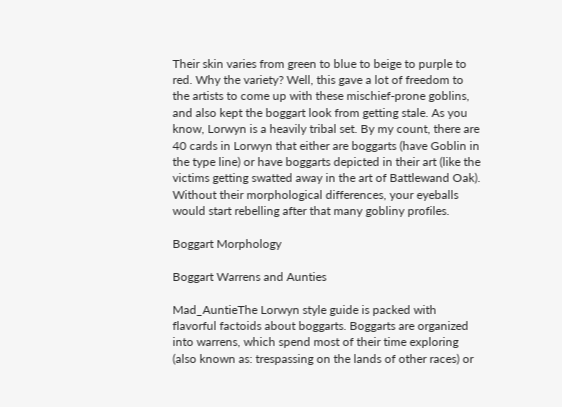Their skin varies from green to blue to beige to purple to red. Why the variety? Well, this gave a lot of freedom to the artists to come up with these mischief-prone goblins, and also kept the boggart look from getting stale. As you know, Lorwyn is a heavily tribal set. By my count, there are 40 cards in Lorwyn that either are boggarts (have Goblin in the type line) or have boggarts depicted in their art (like the victims getting swatted away in the art of Battlewand Oak). Without their morphological differences, your eyeballs would start rebelling after that many gobliny profiles.

Boggart Morphology

Boggart Warrens and Aunties

Mad_AuntieThe Lorwyn style guide is packed with flavorful factoids about boggarts. Boggarts are organized into warrens, which spend most of their time exploring (also known as: trespassing on the lands of other races) or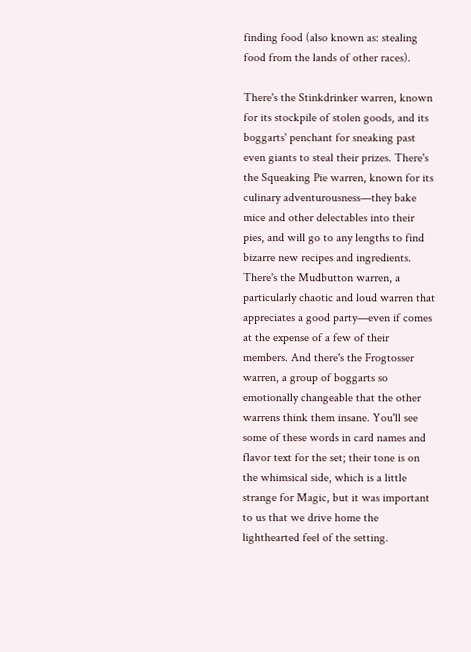finding food (also known as: stealing food from the lands of other races).

There's the Stinkdrinker warren, known for its stockpile of stolen goods, and its boggarts' penchant for sneaking past even giants to steal their prizes. There's the Squeaking Pie warren, known for its culinary adventurousness—they bake mice and other delectables into their pies, and will go to any lengths to find bizarre new recipes and ingredients. There's the Mudbutton warren, a particularly chaotic and loud warren that appreciates a good party—even if comes at the expense of a few of their members. And there's the Frogtosser warren, a group of boggarts so emotionally changeable that the other warrens think them insane. You'll see some of these words in card names and flavor text for the set; their tone is on the whimsical side, which is a little strange for Magic, but it was important to us that we drive home the lighthearted feel of the setting.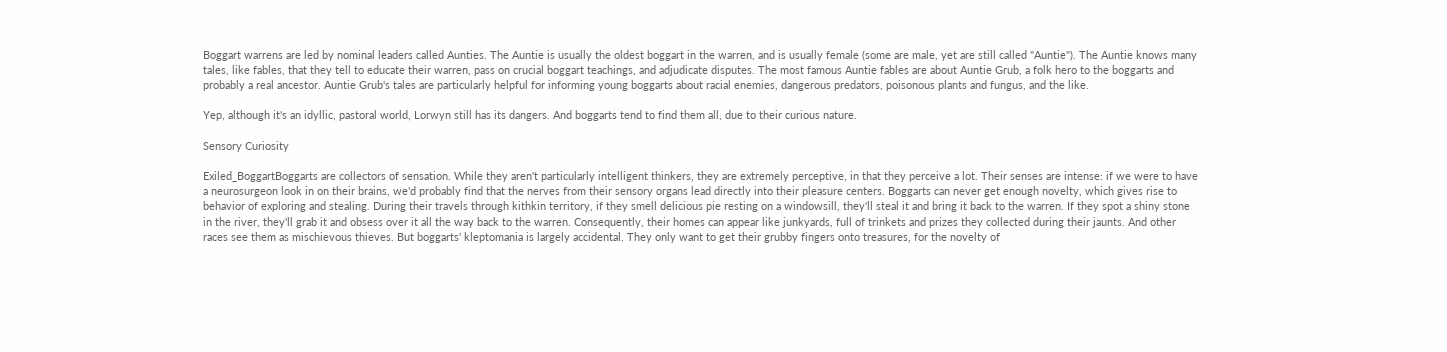Boggart warrens are led by nominal leaders called Aunties. The Auntie is usually the oldest boggart in the warren, and is usually female (some are male, yet are still called "Auntie"). The Auntie knows many tales, like fables, that they tell to educate their warren, pass on crucial boggart teachings, and adjudicate disputes. The most famous Auntie fables are about Auntie Grub, a folk hero to the boggarts and probably a real ancestor. Auntie Grub's tales are particularly helpful for informing young boggarts about racial enemies, dangerous predators, poisonous plants and fungus, and the like.

Yep, although it's an idyllic, pastoral world, Lorwyn still has its dangers. And boggarts tend to find them all, due to their curious nature.

Sensory Curiosity

Exiled_BoggartBoggarts are collectors of sensation. While they aren't particularly intelligent thinkers, they are extremely perceptive, in that they perceive a lot. Their senses are intense: if we were to have a neurosurgeon look in on their brains, we'd probably find that the nerves from their sensory organs lead directly into their pleasure centers. Boggarts can never get enough novelty, which gives rise to behavior of exploring and stealing. During their travels through kithkin territory, if they smell delicious pie resting on a windowsill, they'll steal it and bring it back to the warren. If they spot a shiny stone in the river, they'll grab it and obsess over it all the way back to the warren. Consequently, their homes can appear like junkyards, full of trinkets and prizes they collected during their jaunts. And other races see them as mischievous thieves. But boggarts' kleptomania is largely accidental. They only want to get their grubby fingers onto treasures, for the novelty of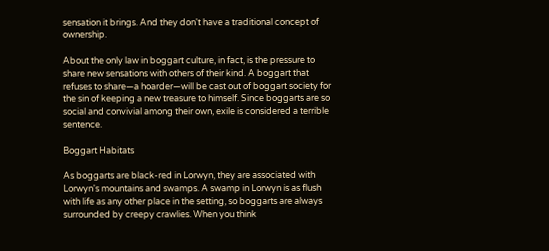sensation it brings. And they don't have a traditional concept of ownership.

About the only law in boggart culture, in fact, is the pressure to share new sensations with others of their kind. A boggart that refuses to share—a hoarder—will be cast out of boggart society for the sin of keeping a new treasure to himself. Since boggarts are so social and convivial among their own, exile is considered a terrible sentence.

Boggart Habitats

As boggarts are black-red in Lorwyn, they are associated with Lorwyn's mountains and swamps. A swamp in Lorwyn is as flush with life as any other place in the setting, so boggarts are always surrounded by creepy crawlies. When you think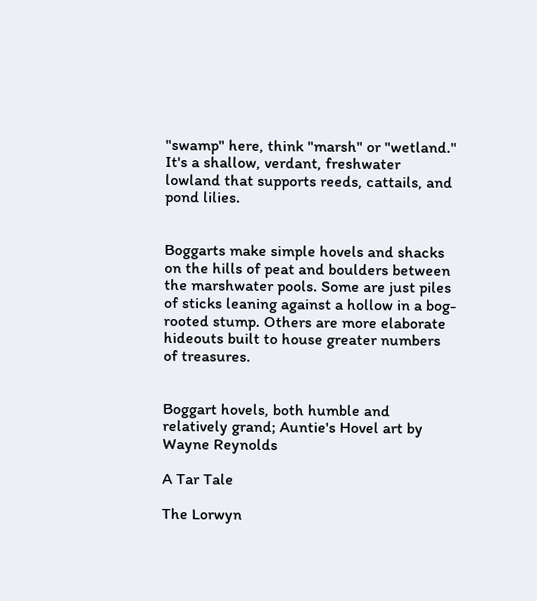"swamp" here, think "marsh" or "wetland." It's a shallow, verdant, freshwater lowland that supports reeds, cattails, and pond lilies.


Boggarts make simple hovels and shacks on the hills of peat and boulders between the marshwater pools. Some are just piles of sticks leaning against a hollow in a bog-rooted stump. Others are more elaborate hideouts built to house greater numbers of treasures.


Boggart hovels, both humble and relatively grand; Auntie's Hovel art by Wayne Reynolds

A Tar Tale

The Lorwyn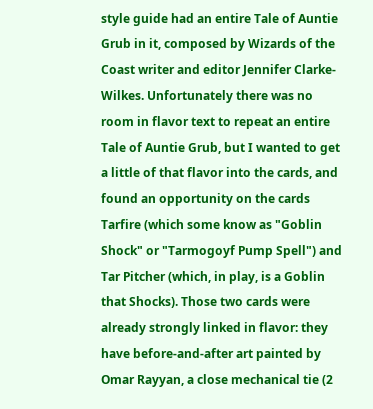style guide had an entire Tale of Auntie Grub in it, composed by Wizards of the Coast writer and editor Jennifer Clarke-Wilkes. Unfortunately there was no room in flavor text to repeat an entire Tale of Auntie Grub, but I wanted to get a little of that flavor into the cards, and found an opportunity on the cards Tarfire (which some know as "Goblin Shock" or "Tarmogoyf Pump Spell") and Tar Pitcher (which, in play, is a Goblin that Shocks). Those two cards were already strongly linked in flavor: they have before-and-after art painted by Omar Rayyan, a close mechanical tie (2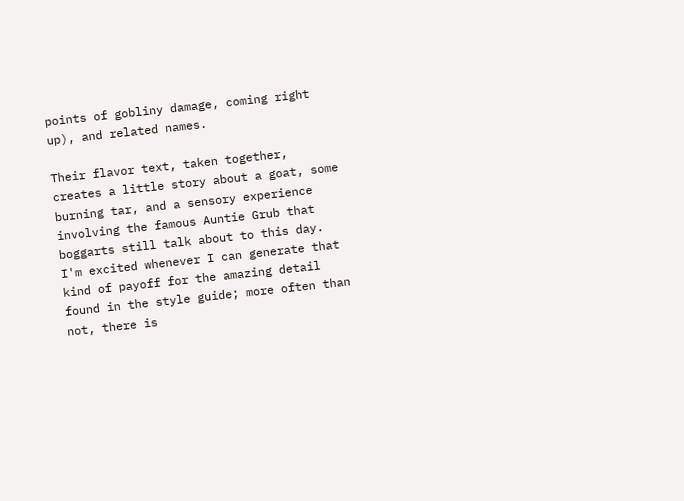points of gobliny damage, coming right up), and related names.

Their flavor text, taken together, creates a little story about a goat, some burning tar, and a sensory experience involving the famous Auntie Grub that boggarts still talk about to this day. I'm excited whenever I can generate that kind of payoff for the amazing detail found in the style guide; more often than not, there is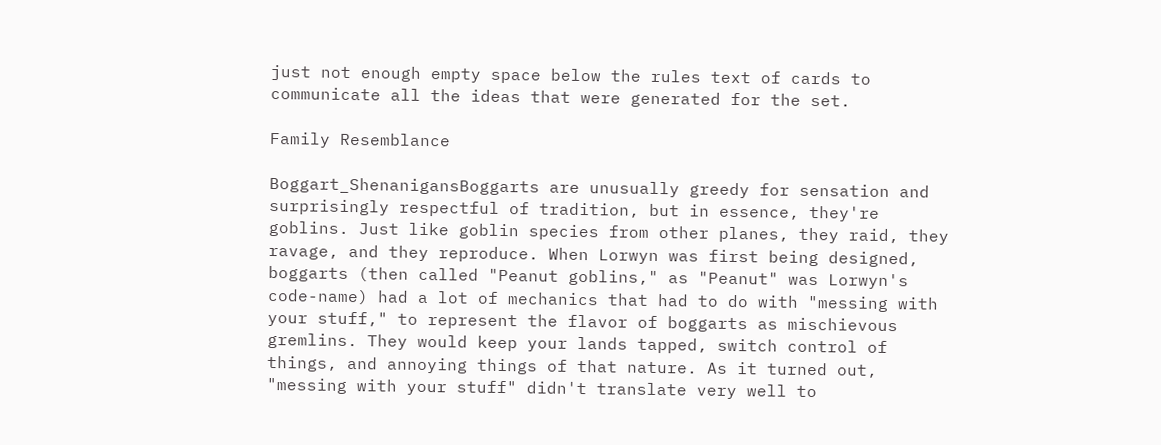just not enough empty space below the rules text of cards to communicate all the ideas that were generated for the set.

Family Resemblance

Boggart_ShenanigansBoggarts are unusually greedy for sensation and surprisingly respectful of tradition, but in essence, they're goblins. Just like goblin species from other planes, they raid, they ravage, and they reproduce. When Lorwyn was first being designed, boggarts (then called "Peanut goblins," as "Peanut" was Lorwyn's code-name) had a lot of mechanics that had to do with "messing with your stuff," to represent the flavor of boggarts as mischievous gremlins. They would keep your lands tapped, switch control of things, and annoying things of that nature. As it turned out, "messing with your stuff" didn't translate very well to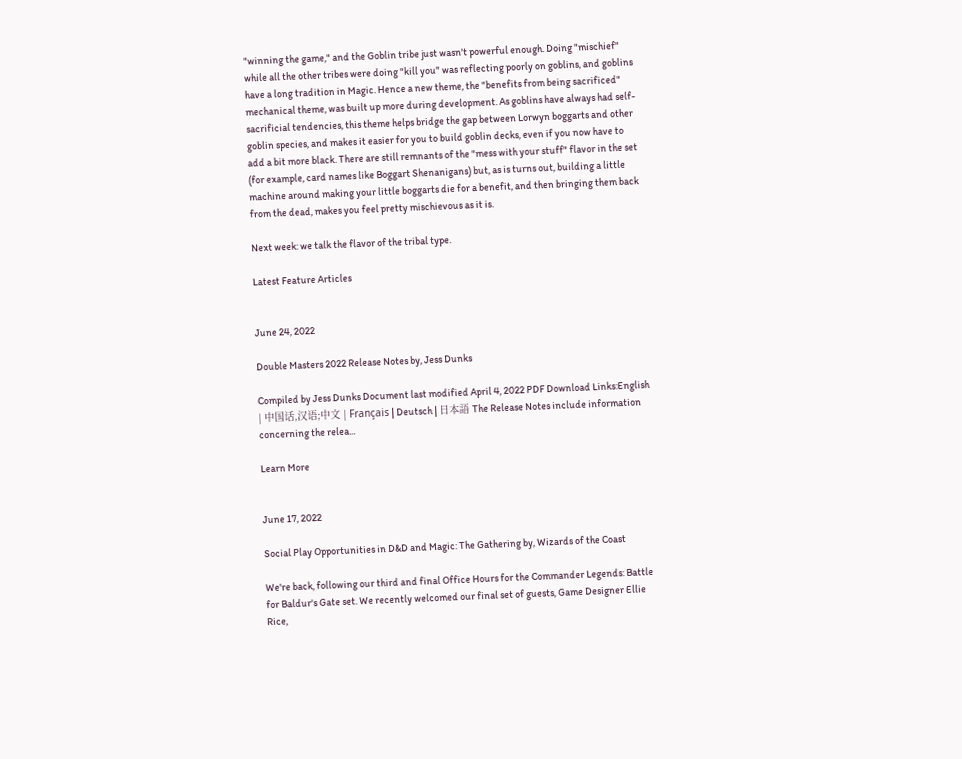"winning the game," and the Goblin tribe just wasn't powerful enough. Doing "mischief" while all the other tribes were doing "kill you" was reflecting poorly on goblins, and goblins have a long tradition in Magic. Hence a new theme, the "benefits from being sacrificed" mechanical theme, was built up more during development. As goblins have always had self-sacrificial tendencies, this theme helps bridge the gap between Lorwyn boggarts and other goblin species, and makes it easier for you to build goblin decks, even if you now have to add a bit more black. There are still remnants of the "mess with your stuff" flavor in the set (for example, card names like Boggart Shenanigans) but, as is turns out, building a little machine around making your little boggarts die for a benefit, and then bringing them back from the dead, makes you feel pretty mischievous as it is.

Next week: we talk the flavor of the tribal type.

Latest Feature Articles


June 24, 2022

Double Masters 2022 Release Notes by, Jess Dunks

Compiled by Jess Dunks Document last modified April 4, 2022 PDF Download Links:English | 中国话,汉语;中文 | Français | Deutsch | 日本語 The Release Notes include information concerning the relea...

Learn More


June 17, 2022

Social Play Opportunities in D&D and Magic: The Gathering by, Wizards of the Coast

We're back, following our third and final Office Hours for the Commander Legends: Battle for Baldur's Gate set. We recently welcomed our final set of guests, Game Designer Ellie Rice,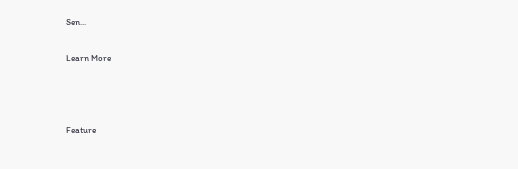Sen...

Learn More



Feature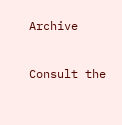Archive

Consult the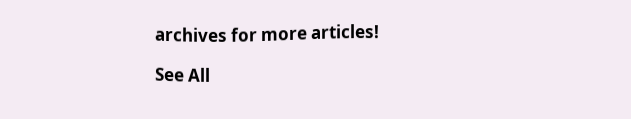archives for more articles!

See All